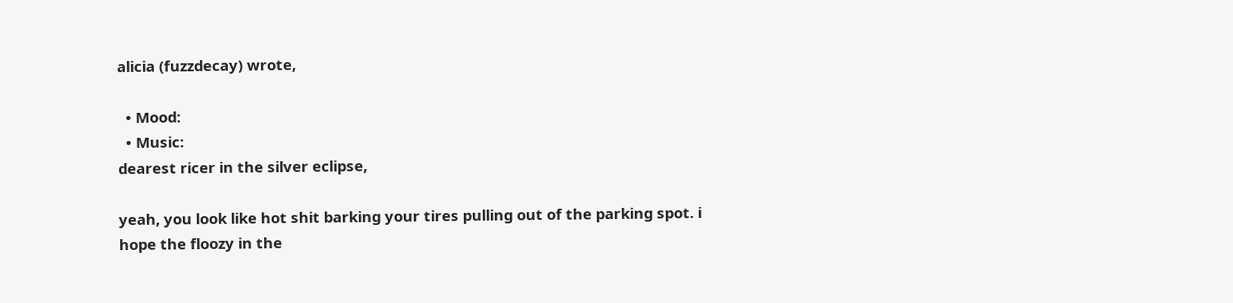alicia (fuzzdecay) wrote,

  • Mood:
  • Music:
dearest ricer in the silver eclipse,

yeah, you look like hot shit barking your tires pulling out of the parking spot. i hope the floozy in the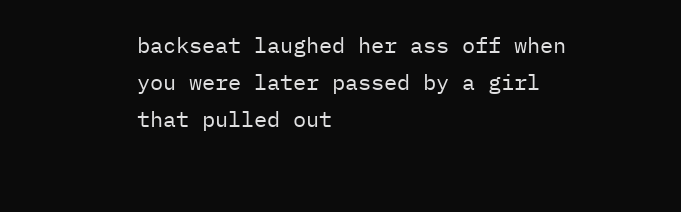backseat laughed her ass off when you were later passed by a girl that pulled out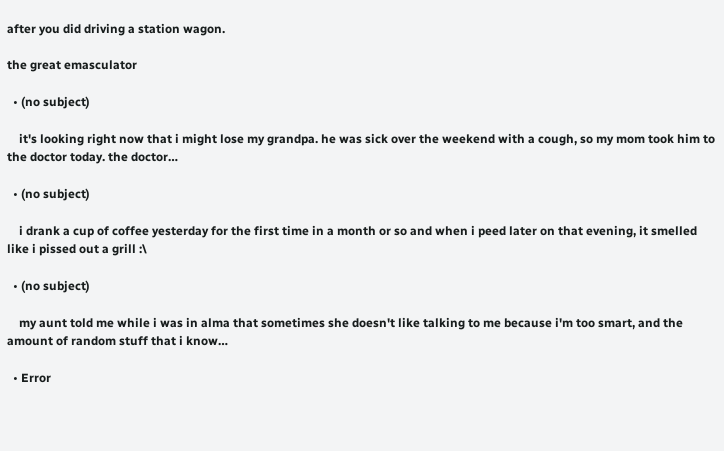after you did driving a station wagon.

the great emasculator

  • (no subject)

    it's looking right now that i might lose my grandpa. he was sick over the weekend with a cough, so my mom took him to the doctor today. the doctor…

  • (no subject)

    i drank a cup of coffee yesterday for the first time in a month or so and when i peed later on that evening, it smelled like i pissed out a grill :\

  • (no subject)

    my aunt told me while i was in alma that sometimes she doesn't like talking to me because i'm too smart, and the amount of random stuff that i know…

  • Error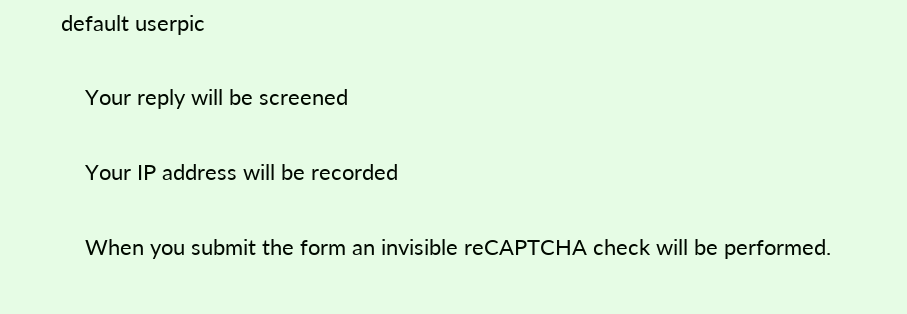default userpic

    Your reply will be screened

    Your IP address will be recorded

    When you submit the form an invisible reCAPTCHA check will be performed.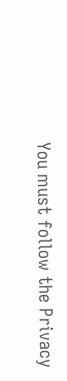You must follow the Privacy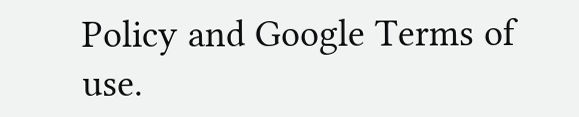Policy and Google Terms of use.